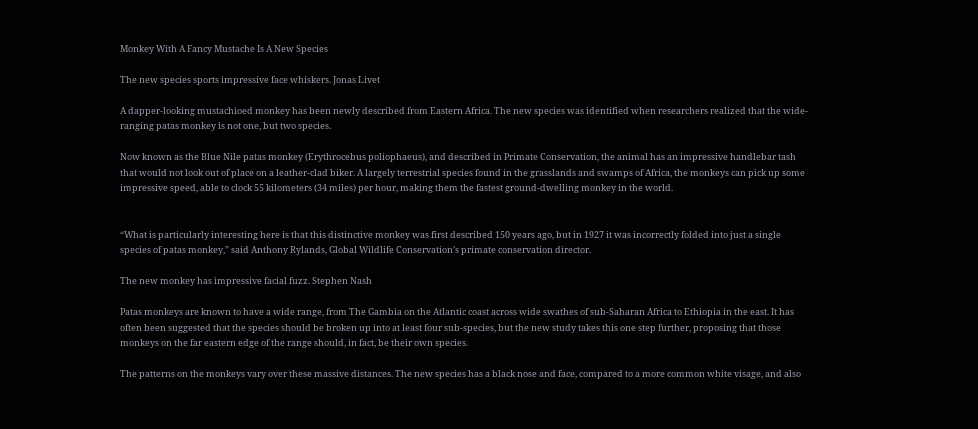Monkey With A Fancy Mustache Is A New Species

The new species sports impressive face whiskers. Jonas Livet

A dapper-looking mustachioed monkey has been newly described from Eastern Africa. The new species was identified when researchers realized that the wide-ranging patas monkey is not one, but two species.

Now known as the Blue Nile patas monkey (Erythrocebus poliophaeus), and described in Primate Conservation, the animal has an impressive handlebar tash that would not look out of place on a leather-clad biker. A largely terrestrial species found in the grasslands and swamps of Africa, the monkeys can pick up some impressive speed, able to clock 55 kilometers (34 miles) per hour, making them the fastest ground-dwelling monkey in the world.


“What is particularly interesting here is that this distinctive monkey was first described 150 years ago, but in 1927 it was incorrectly folded into just a single species of patas monkey,” said Anthony Rylands, Global Wildlife Conservation’s primate conservation director.

The new monkey has impressive facial fuzz. Stephen Nash

Patas monkeys are known to have a wide range, from The Gambia on the Atlantic coast across wide swathes of sub-Saharan Africa to Ethiopia in the east. It has often been suggested that the species should be broken up into at least four sub-species, but the new study takes this one step further, proposing that those monkeys on the far eastern edge of the range should, in fact, be their own species.

The patterns on the monkeys vary over these massive distances. The new species has a black nose and face, compared to a more common white visage, and also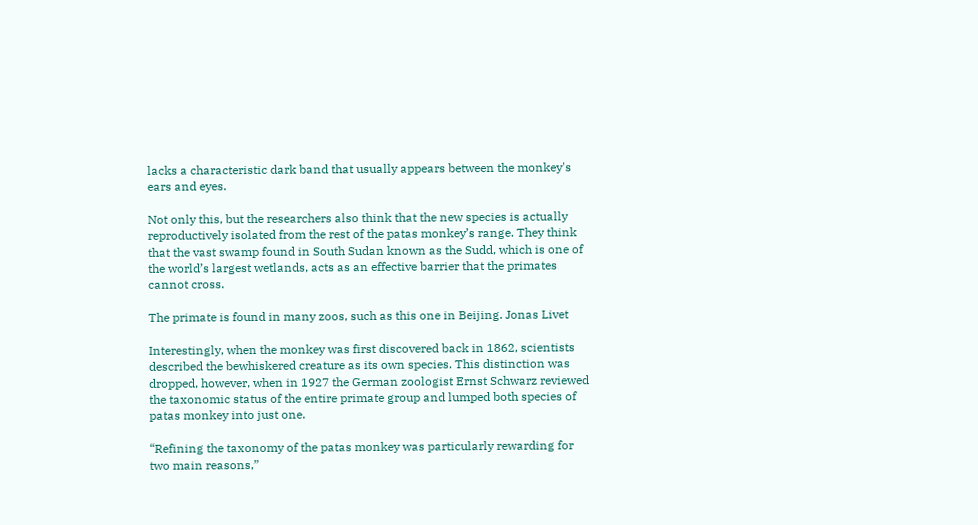lacks a characteristic dark band that usually appears between the monkey's ears and eyes.

Not only this, but the researchers also think that the new species is actually reproductively isolated from the rest of the patas monkey’s range. They think that the vast swamp found in South Sudan known as the Sudd, which is one of the world’s largest wetlands, acts as an effective barrier that the primates cannot cross.

The primate is found in many zoos, such as this one in Beijing. Jonas Livet

Interestingly, when the monkey was first discovered back in 1862, scientists described the bewhiskered creature as its own species. This distinction was dropped, however, when in 1927 the German zoologist Ernst Schwarz reviewed the taxonomic status of the entire primate group and lumped both species of patas monkey into just one.

“Refining the taxonomy of the patas monkey was particularly rewarding for two main reasons,”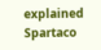explained Spartaco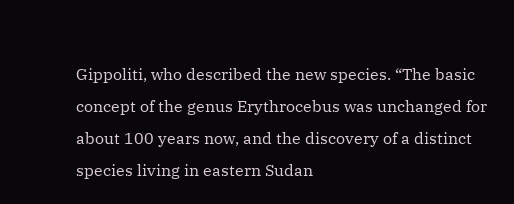Gippoliti, who described the new species. “The basic concept of the genus Erythrocebus was unchanged for about 100 years now, and the discovery of a distinct species living in eastern Sudan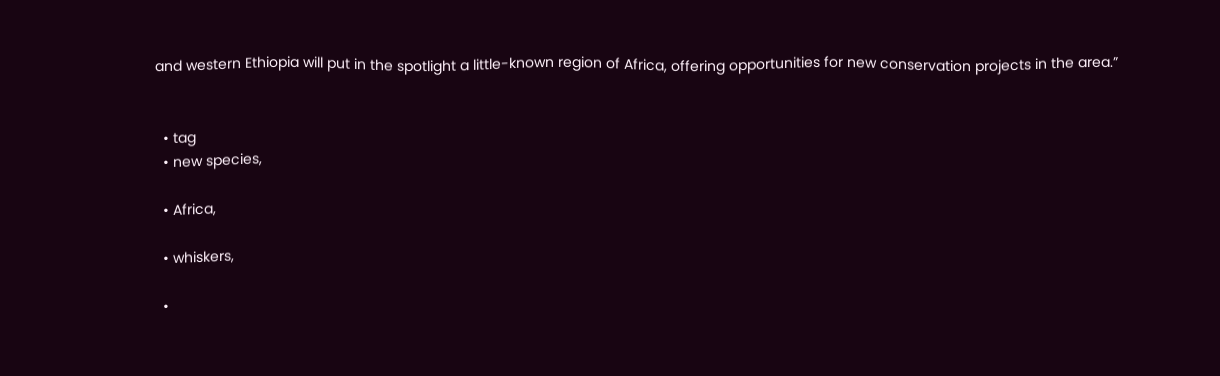and western Ethiopia will put in the spotlight a little-known region of Africa, offering opportunities for new conservation projects in the area.”


  • tag
  • new species,

  • Africa,

  • whiskers,

  •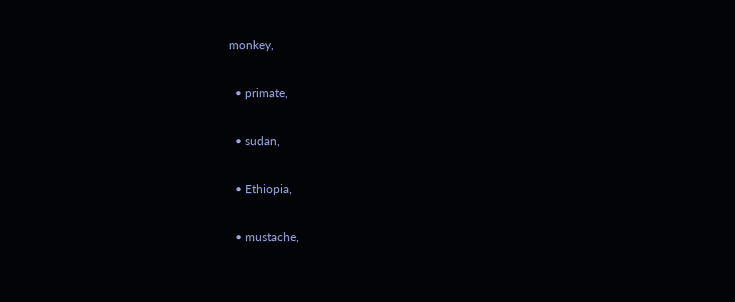monkey,

  • primate,

  • sudan,

  • Ethiopia,

  • mustache,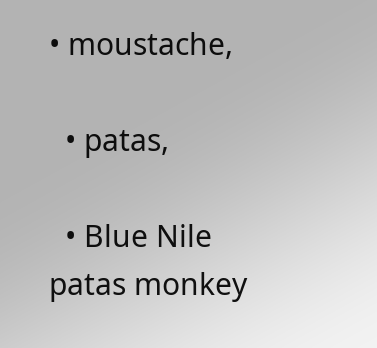• moustache,

  • patas,

  • Blue Nile patas monkey